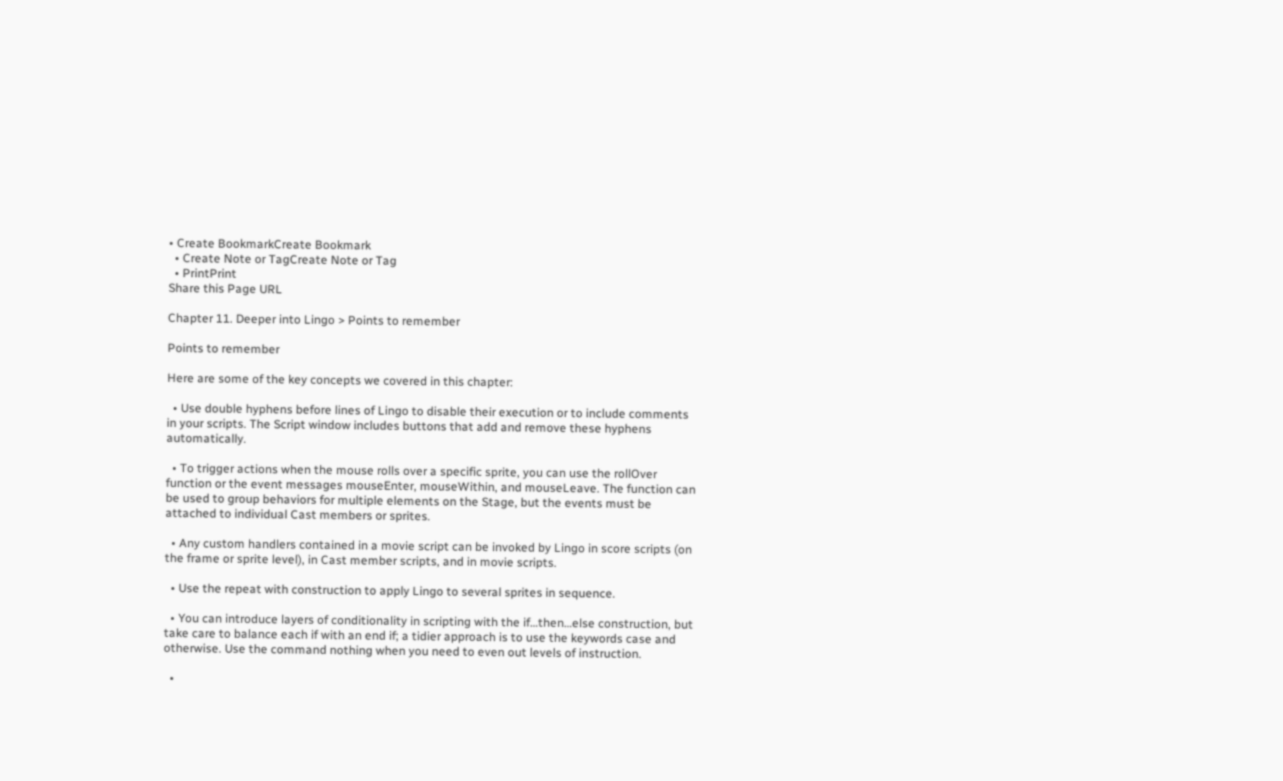• Create BookmarkCreate Bookmark
  • Create Note or TagCreate Note or Tag
  • PrintPrint
Share this Page URL

Chapter 11. Deeper into Lingo > Points to remember

Points to remember

Here are some of the key concepts we covered in this chapter:

  • Use double hyphens before lines of Lingo to disable their execution or to include comments in your scripts. The Script window includes buttons that add and remove these hyphens automatically.

  • To trigger actions when the mouse rolls over a specific sprite, you can use the rollOver function or the event messages mouseEnter, mouseWithin, and mouseLeave. The function can be used to group behaviors for multiple elements on the Stage, but the events must be attached to individual Cast members or sprites.

  • Any custom handlers contained in a movie script can be invoked by Lingo in score scripts (on the frame or sprite level), in Cast member scripts, and in movie scripts.

  • Use the repeat with construction to apply Lingo to several sprites in sequence.

  • You can introduce layers of conditionality in scripting with the if…then…else construction, but take care to balance each if with an end if; a tidier approach is to use the keywords case and otherwise. Use the command nothing when you need to even out levels of instruction.

  •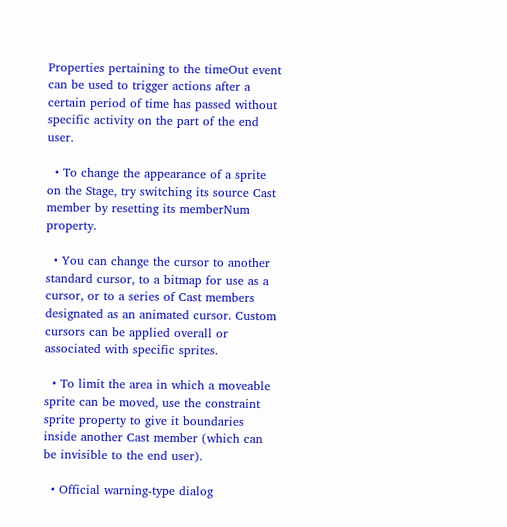Properties pertaining to the timeOut event can be used to trigger actions after a certain period of time has passed without specific activity on the part of the end user.

  • To change the appearance of a sprite on the Stage, try switching its source Cast member by resetting its memberNum property.

  • You can change the cursor to another standard cursor, to a bitmap for use as a cursor, or to a series of Cast members designated as an animated cursor. Custom cursors can be applied overall or associated with specific sprites.

  • To limit the area in which a moveable sprite can be moved, use the constraint sprite property to give it boundaries inside another Cast member (which can be invisible to the end user).

  • Official warning-type dialog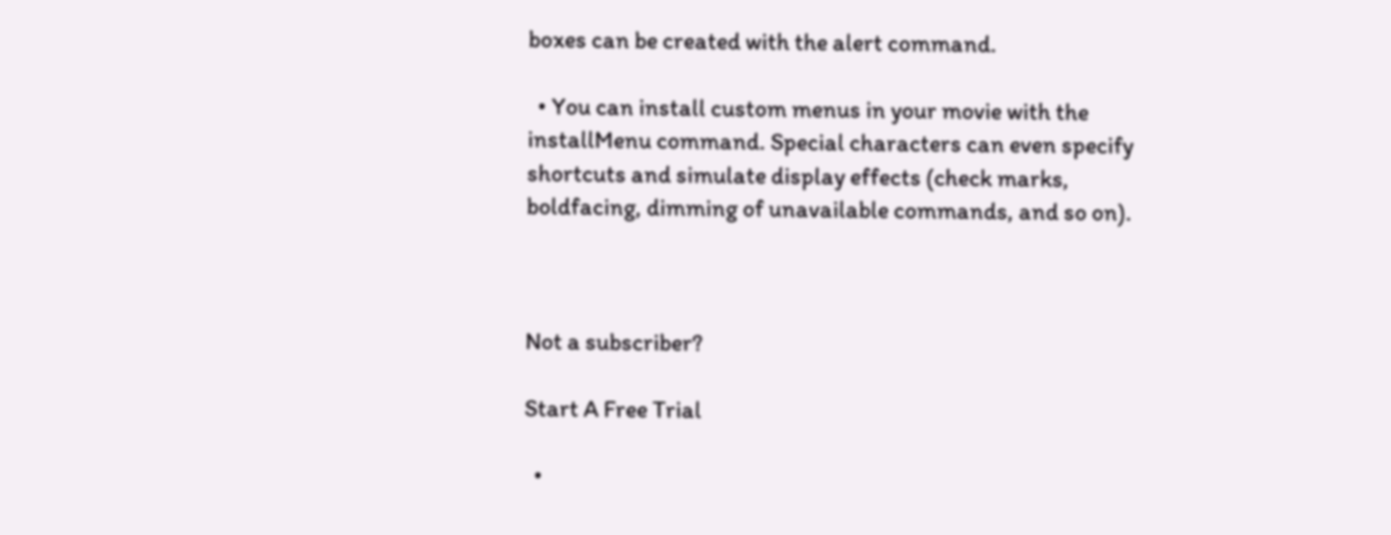boxes can be created with the alert command.

  • You can install custom menus in your movie with the installMenu command. Special characters can even specify shortcuts and simulate display effects (check marks, boldfacing, dimming of unavailable commands, and so on).



Not a subscriber?

Start A Free Trial

  •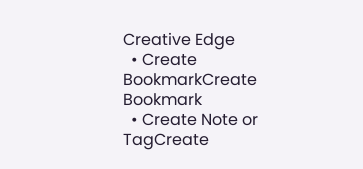Creative Edge
  • Create BookmarkCreate Bookmark
  • Create Note or TagCreate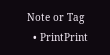Note or Tag
  • PrintPrint